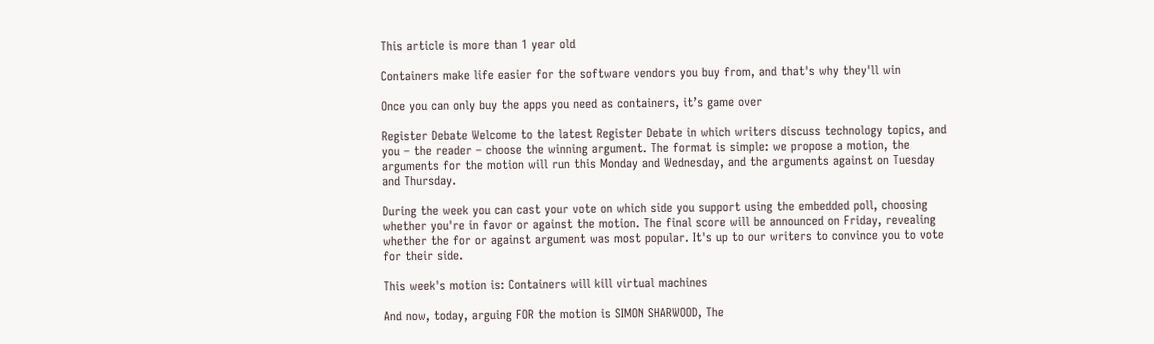This article is more than 1 year old

Containers make life easier for the software vendors you buy from, and that's why they'll win

Once you can only buy the apps you need as containers, it’s game over

Register Debate Welcome to the latest Register Debate in which writers discuss technology topics, and you – the reader – choose the winning argument. The format is simple: we propose a motion, the arguments for the motion will run this Monday and Wednesday, and the arguments against on Tuesday and Thursday.

During the week you can cast your vote on which side you support using the embedded poll, choosing whether you're in favor or against the motion. The final score will be announced on Friday, revealing whether the for or against argument was most popular. It's up to our writers to convince you to vote for their side.

This week's motion is: Containers will kill virtual machines

And now, today, arguing FOR the motion is SIMON SHARWOOD, The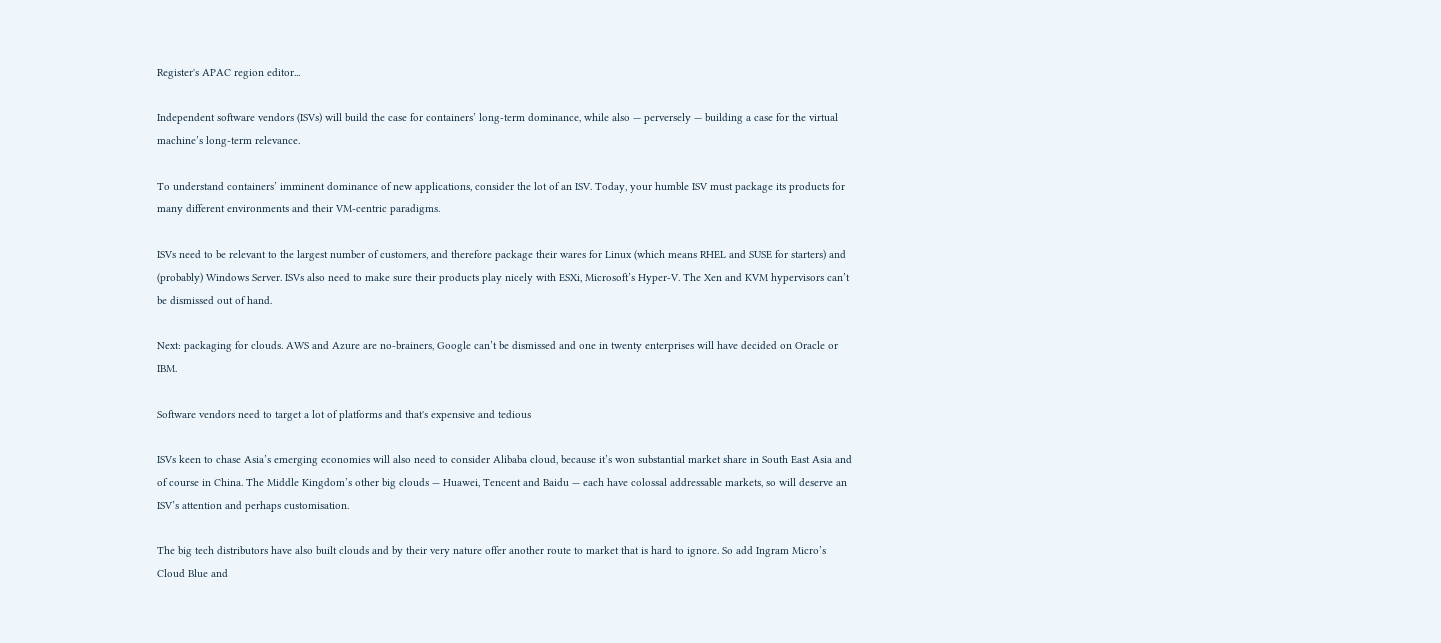Register's APAC region editor...

Independent software vendors (ISVs) will build the case for containers’ long-term dominance, while also — perversely — building a case for the virtual machine’s long-term relevance.

To understand containers’ imminent dominance of new applications, consider the lot of an ISV. Today, your humble ISV must package its products for many different environments and their VM-centric paradigms.

ISVs need to be relevant to the largest number of customers, and therefore package their wares for Linux (which means RHEL and SUSE for starters) and (probably) Windows Server. ISVs also need to make sure their products play nicely with ESXi, Microsoft’s Hyper-V. The Xen and KVM hypervisors can’t be dismissed out of hand.

Next: packaging for clouds. AWS and Azure are no-brainers, Google can’t be dismissed and one in twenty enterprises will have decided on Oracle or IBM.

Software vendors need to target a lot of platforms and that's expensive and tedious

ISVs keen to chase Asia’s emerging economies will also need to consider Alibaba cloud, because it’s won substantial market share in South East Asia and of course in China. The Middle Kingdom’s other big clouds — Huawei, Tencent and Baidu — each have colossal addressable markets, so will deserve an ISV’s attention and perhaps customisation.

The big tech distributors have also built clouds and by their very nature offer another route to market that is hard to ignore. So add Ingram Micro’s Cloud Blue and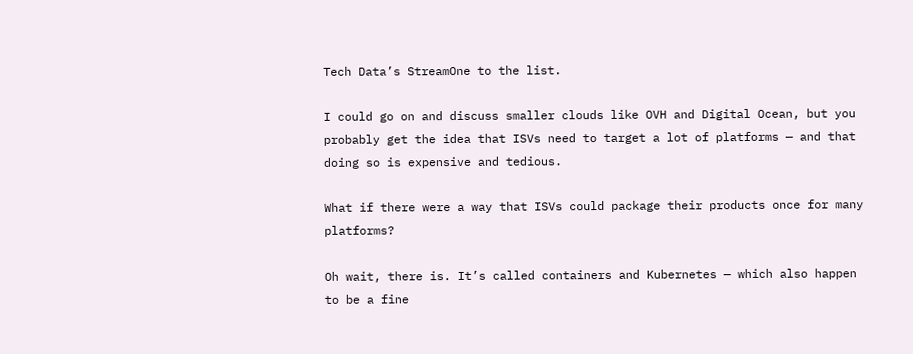Tech Data’s StreamOne to the list.

I could go on and discuss smaller clouds like OVH and Digital Ocean, but you probably get the idea that ISVs need to target a lot of platforms — and that doing so is expensive and tedious.

What if there were a way that ISVs could package their products once for many platforms?

Oh wait, there is. It’s called containers and Kubernetes — which also happen to be a fine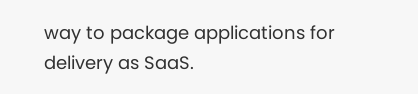way to package applications for delivery as SaaS.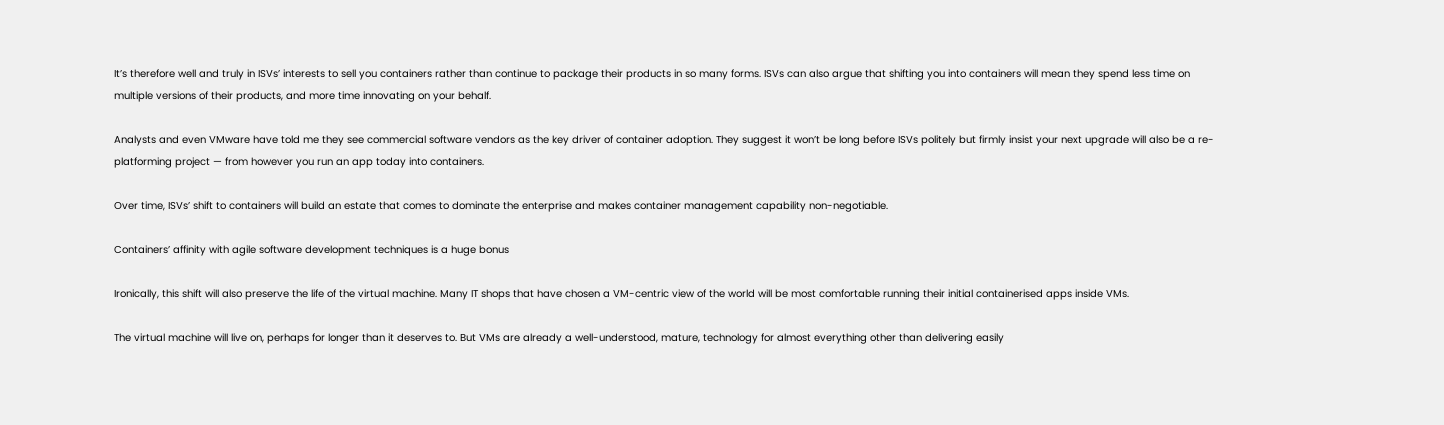It’s therefore well and truly in ISVs’ interests to sell you containers rather than continue to package their products in so many forms. ISVs can also argue that shifting you into containers will mean they spend less time on multiple versions of their products, and more time innovating on your behalf.

Analysts and even VMware have told me they see commercial software vendors as the key driver of container adoption. They suggest it won’t be long before ISVs politely but firmly insist your next upgrade will also be a re-platforming project — from however you run an app today into containers.

Over time, ISVs’ shift to containers will build an estate that comes to dominate the enterprise and makes container management capability non-negotiable.

Containers’ affinity with agile software development techniques is a huge bonus

Ironically, this shift will also preserve the life of the virtual machine. Many IT shops that have chosen a VM-centric view of the world will be most comfortable running their initial containerised apps inside VMs.

The virtual machine will live on, perhaps for longer than it deserves to. But VMs are already a well-understood, mature, technology for almost everything other than delivering easily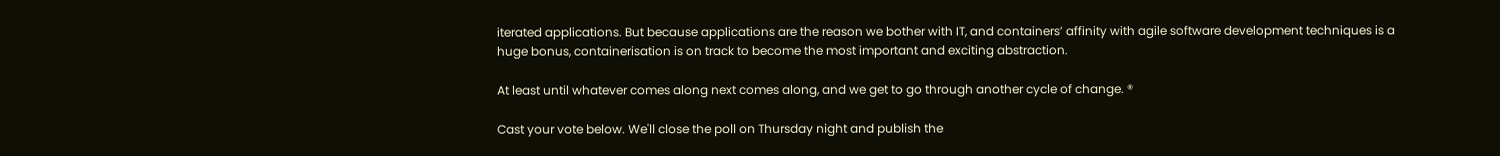iterated applications. But because applications are the reason we bother with IT, and containers’ affinity with agile software development techniques is a huge bonus, containerisation is on track to become the most important and exciting abstraction.

At least until whatever comes along next comes along, and we get to go through another cycle of change. ®

Cast your vote below. We'll close the poll on Thursday night and publish the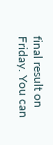final result on Friday. You can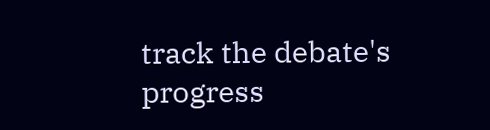track the debate's progress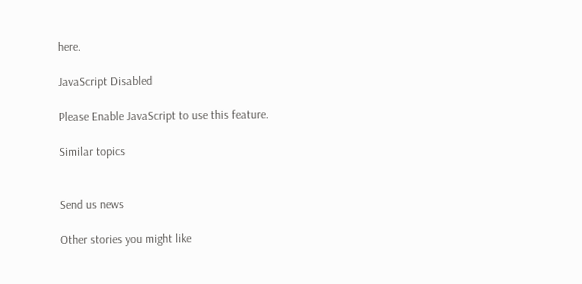here.

JavaScript Disabled

Please Enable JavaScript to use this feature.

Similar topics


Send us news

Other stories you might like